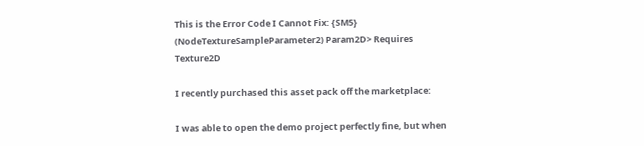This is the Error Code I Cannot Fix: {SM5} (NodeTextureSampleParameter2) Param2D> Requires Texture2D

I recently purchased this asset pack off the marketplace:

I was able to open the demo project perfectly fine, but when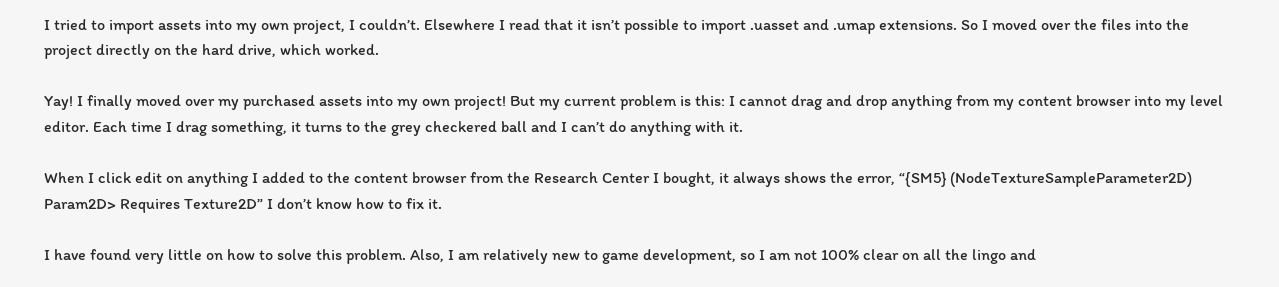I tried to import assets into my own project, I couldn’t. Elsewhere I read that it isn’t possible to import .uasset and .umap extensions. So I moved over the files into the project directly on the hard drive, which worked.

Yay! I finally moved over my purchased assets into my own project! But my current problem is this: I cannot drag and drop anything from my content browser into my level editor. Each time I drag something, it turns to the grey checkered ball and I can’t do anything with it.

When I click edit on anything I added to the content browser from the Research Center I bought, it always shows the error, “{SM5} (NodeTextureSampleParameter2D) Param2D> Requires Texture2D” I don’t know how to fix it.

I have found very little on how to solve this problem. Also, I am relatively new to game development, so I am not 100% clear on all the lingo and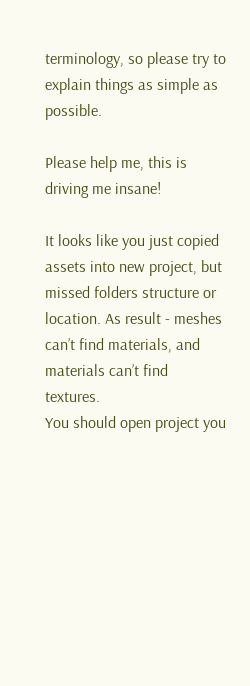terminology, so please try to explain things as simple as possible.

Please help me, this is driving me insane!

It looks like you just copied assets into new project, but missed folders structure or location. As result - meshes can’t find materials, and materials can’t find textures.
You should open project you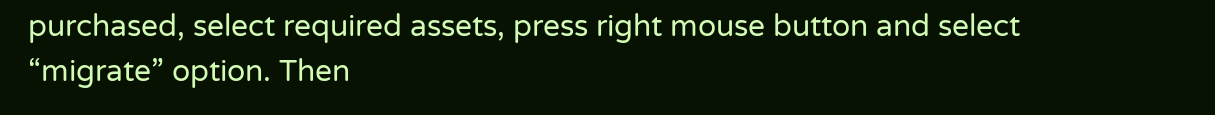purchased, select required assets, press right mouse button and select “migrate” option. Then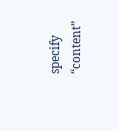specify “content”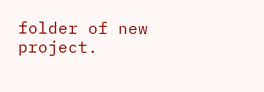folder of new project.